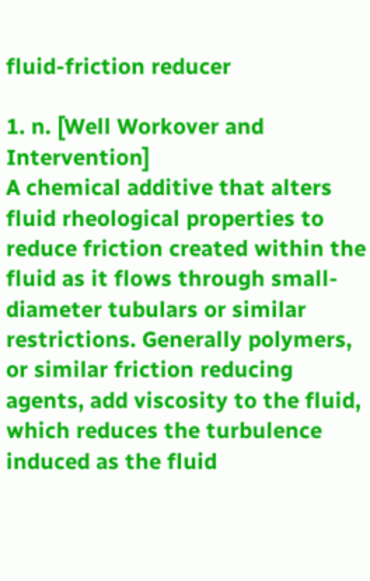fluid-friction reducer

1. n. [Well Workover and Intervention]
A chemical additive that alters fluid rheological properties to reduce friction created within the fluid as it flows through small-diameter tubulars or similar restrictions. Generally polymers, or similar friction reducing agents, add viscosity to the fluid, which reduces the turbulence induced as the fluid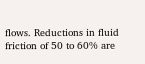flows. Reductions in fluid friction of 50 to 60% are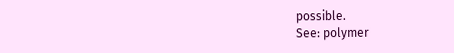possible.
See: polymer